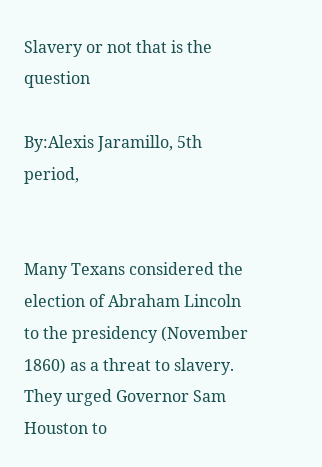Slavery or not that is the question

By:Alexis Jaramillo, 5th period,


Many Texans considered the election of Abraham Lincoln to the presidency (November 1860) as a threat to slavery. They urged Governor Sam Houston to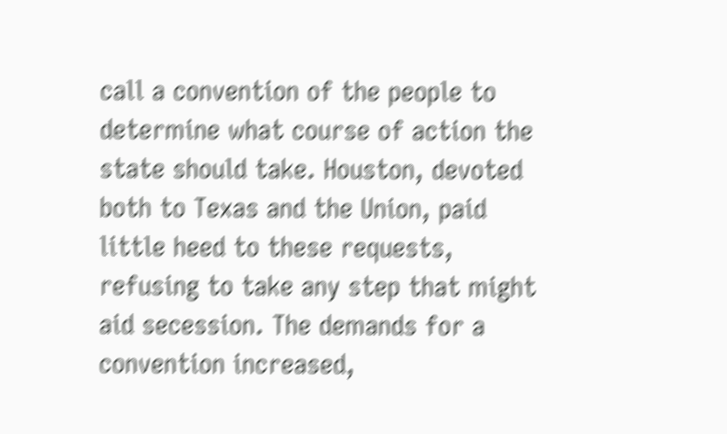call a convention of the people to determine what course of action the state should take. Houston, devoted both to Texas and the Union, paid little heed to these requests, refusing to take any step that might aid secession. The demands for a convention increased,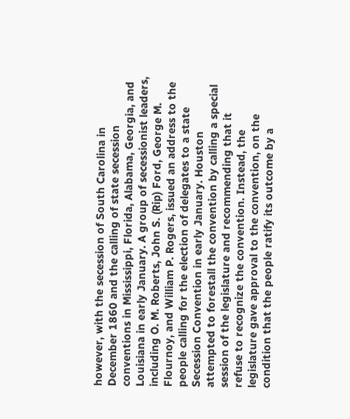however, with the secession of South Carolina in December 1860 and the calling of state secession conventions in Mississippi, Florida, Alabama, Georgia, and Louisiana in early January. A group of secessionist leaders, including O. M. Roberts, John S. (Rip) Ford, George M. Flournoy, and William P. Rogers, issued an address to the people calling for the election of delegates to a state Secession Convention in early January. Houston attempted to forestall the convention by calling a special session of the legislature and recommending that it refuse to recognize the convention. Instead, the legislature gave approval to the convention, on the condition that the people ratify its outcome by a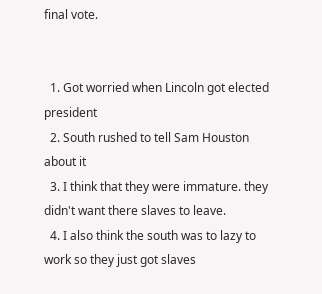final vote.


  1. Got worried when Lincoln got elected president
  2. South rushed to tell Sam Houston about it
  3. I think that they were immature. they didn't want there slaves to leave.
  4. I also think the south was to lazy to work so they just got slaves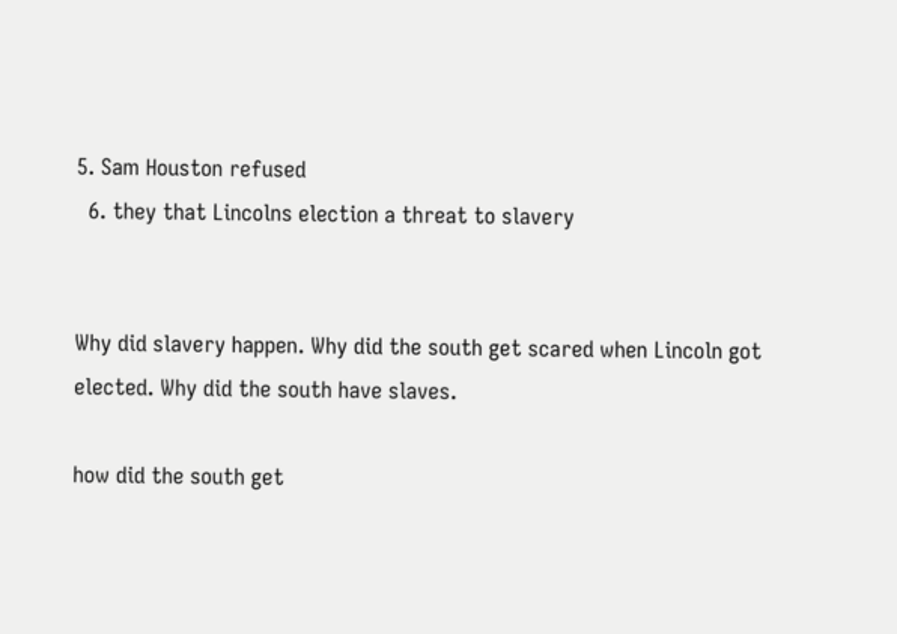5. Sam Houston refused
  6. they that Lincolns election a threat to slavery


Why did slavery happen. Why did the south get scared when Lincoln got elected. Why did the south have slaves.

how did the south get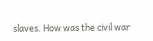slaves. How was the civil war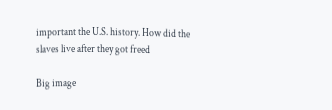important the U.S. history. How did the slaves live after they got freed

Big image